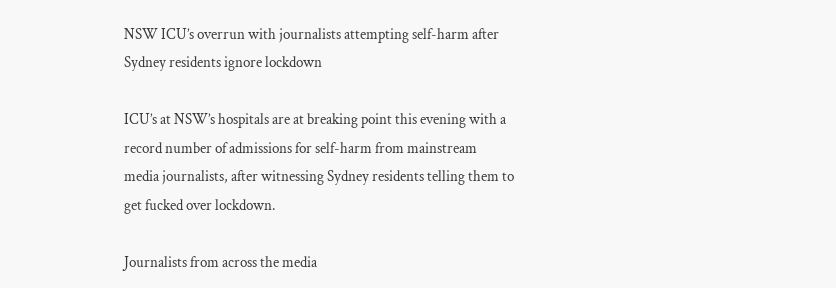NSW ICU’s overrun with journalists attempting self-harm after Sydney residents ignore lockdown

ICU’s at NSW’s hospitals are at breaking point this evening with a record number of admissions for self-harm from mainstream media journalists, after witnessing Sydney residents telling them to get fucked over lockdown.

Journalists from across the media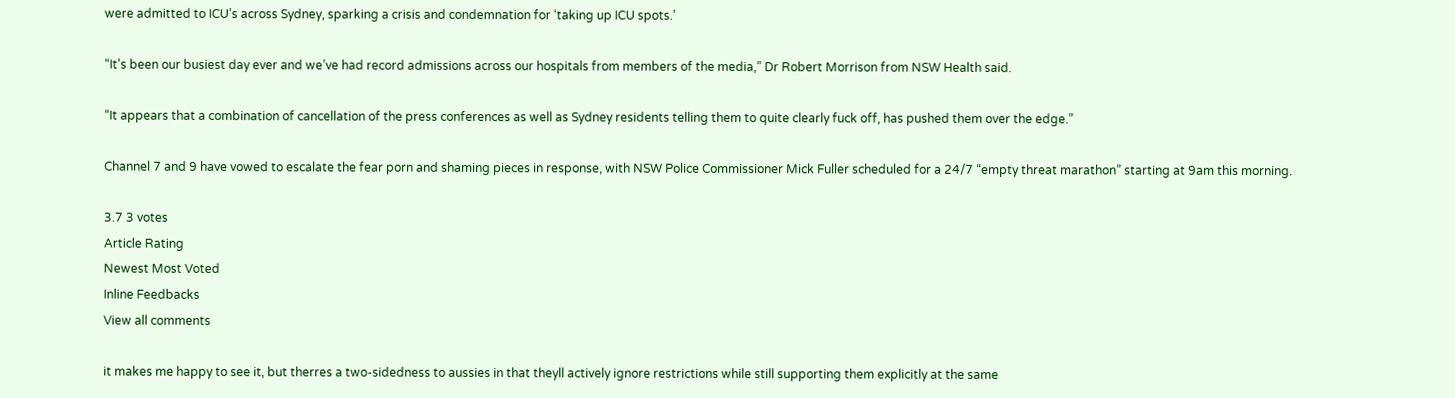were admitted to ICU’s across Sydney, sparking a crisis and condemnation for ‘taking up ICU spots.’

“It’s been our busiest day ever and we’ve had record admissions across our hospitals from members of the media,” Dr Robert Morrison from NSW Health said.

“It appears that a combination of cancellation of the press conferences as well as Sydney residents telling them to quite clearly fuck off, has pushed them over the edge.”

Channel 7 and 9 have vowed to escalate the fear porn and shaming pieces in response, with NSW Police Commissioner Mick Fuller scheduled for a 24/7 “empty threat marathon” starting at 9am this morning.

3.7 3 votes
Article Rating
Newest Most Voted
Inline Feedbacks
View all comments

it makes me happy to see it, but therres a two-sidedness to aussies in that theyll actively ignore restrictions while still supporting them explicitly at the same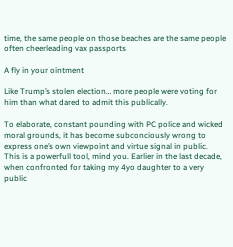time, the same people on those beaches are the same people often cheerleading vax passports

A fly in your ointment

Like Trump’s stolen election… more people were voting for him than what dared to admit this publically.

To elaborate, constant pounding with PC police and wicked moral grounds, it has become subconciously wrong to express one’s own viewpoint and virtue signal in public.
This is a powerfull tool, mind you. Earlier in the last decade, when confronted for taking my 4yo daughter to a very public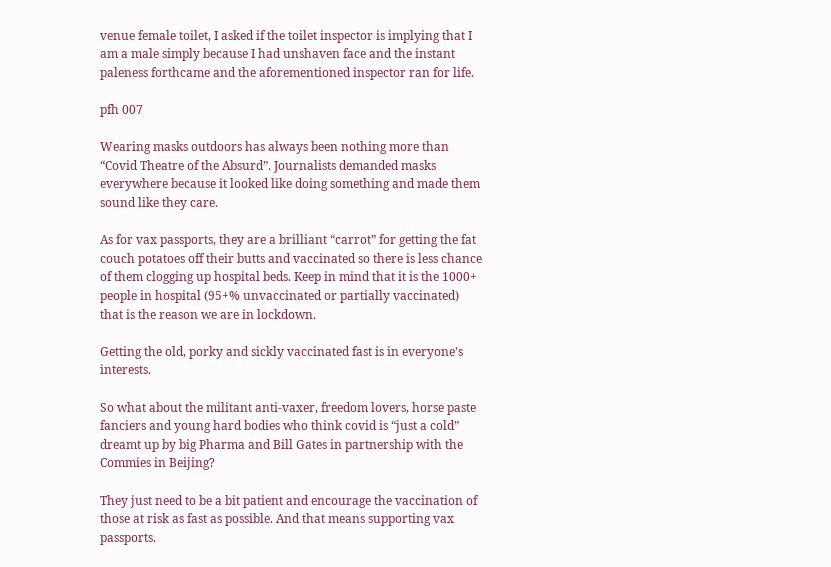venue female toilet, I asked if the toilet inspector is implying that I am a male simply because I had unshaven face and the instant paleness forthcame and the aforementioned inspector ran for life.

pfh 007

Wearing masks outdoors has always been nothing more than “Covid Theatre of the Absurd”. Journalists demanded masks everywhere because it looked like doing something and made them sound like they care.

As for vax passports, they are a brilliant “carrot” for getting the fat couch potatoes off their butts and vaccinated so there is less chance of them clogging up hospital beds. Keep in mind that it is the 1000+ people in hospital (95+% unvaccinated or partially vaccinated) that is the reason we are in lockdown.

Getting the old, porky and sickly vaccinated fast is in everyone’s interests.

So what about the militant anti-vaxer, freedom lovers, horse paste fanciers and young hard bodies who think covid is “just a cold” dreamt up by big Pharma and Bill Gates in partnership with the Commies in Beijing?

They just need to be a bit patient and encourage the vaccination of those at risk as fast as possible. And that means supporting vax passports.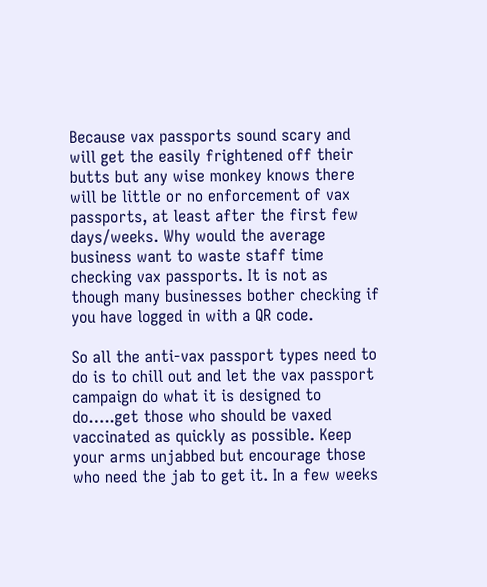Because vax passports sound scary and will get the easily frightened off their butts but any wise monkey knows there will be little or no enforcement of vax passports, at least after the first few days/weeks. Why would the average business want to waste staff time checking vax passports. It is not as though many businesses bother checking if you have logged in with a QR code.

So all the anti-vax passport types need to do is to chill out and let the vax passport campaign do what it is designed to do…..get those who should be vaxed vaccinated as quickly as possible. Keep your arms unjabbed but encourage those who need the jab to get it. In a few weeks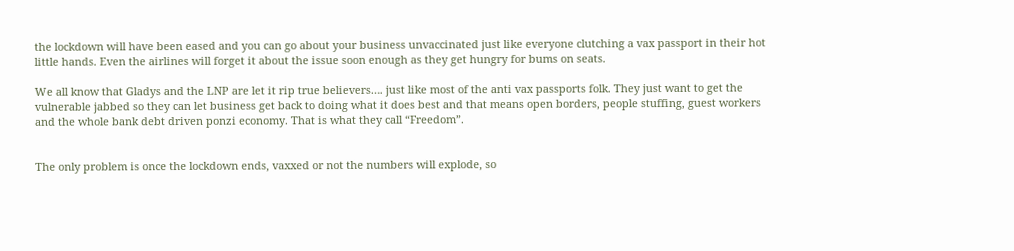the lockdown will have been eased and you can go about your business unvaccinated just like everyone clutching a vax passport in their hot little hands. Even the airlines will forget it about the issue soon enough as they get hungry for bums on seats.

We all know that Gladys and the LNP are let it rip true believers…. just like most of the anti vax passports folk. They just want to get the vulnerable jabbed so they can let business get back to doing what it does best and that means open borders, people stuffing, guest workers and the whole bank debt driven ponzi economy. That is what they call “Freedom”.


The only problem is once the lockdown ends, vaxxed or not the numbers will explode, so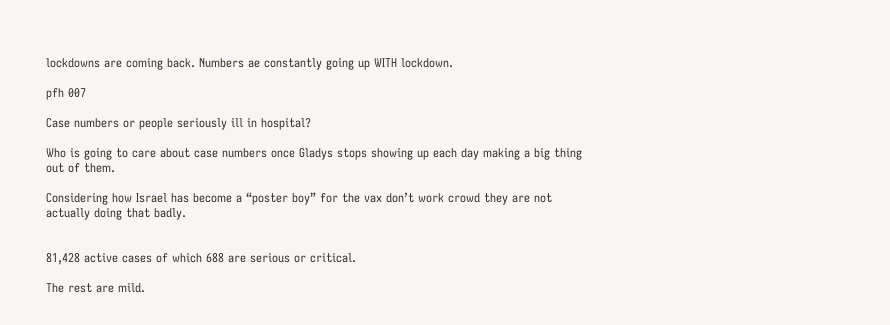lockdowns are coming back. Numbers ae constantly going up WITH lockdown.

pfh 007

Case numbers or people seriously ill in hospital?

Who is going to care about case numbers once Gladys stops showing up each day making a big thing out of them.

Considering how Israel has become a “poster boy” for the vax don’t work crowd they are not actually doing that badly.


81,428 active cases of which 688 are serious or critical.

The rest are mild.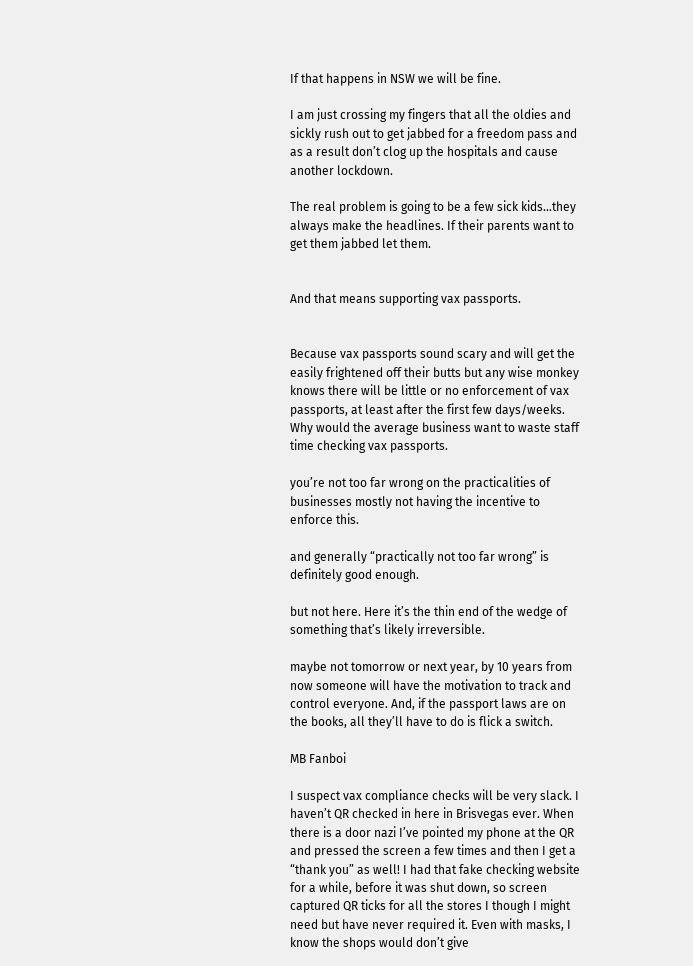If that happens in NSW we will be fine.

I am just crossing my fingers that all the oldies and sickly rush out to get jabbed for a freedom pass and as a result don’t clog up the hospitals and cause another lockdown.

The real problem is going to be a few sick kids…they always make the headlines. If their parents want to get them jabbed let them.


And that means supporting vax passports.


Because vax passports sound scary and will get the easily frightened off their butts but any wise monkey knows there will be little or no enforcement of vax passports, at least after the first few days/weeks. Why would the average business want to waste staff time checking vax passports.

you’re not too far wrong on the practicalities of businesses mostly not having the incentive to enforce this.

and generally “practically not too far wrong” is definitely good enough.

but not here. Here it’s the thin end of the wedge of something that’s likely irreversible.

maybe not tomorrow or next year, by 10 years from now someone will have the motivation to track and control everyone. And, if the passport laws are on the books, all they’ll have to do is flick a switch.

MB Fanboi

I suspect vax compliance checks will be very slack. I haven’t QR checked in here in Brisvegas ever. When there is a door nazi I’ve pointed my phone at the QR and pressed the screen a few times and then I get a “thank you” as well! I had that fake checking website for a while, before it was shut down, so screen captured QR ticks for all the stores I though I might need but have never required it. Even with masks, I know the shops would don’t give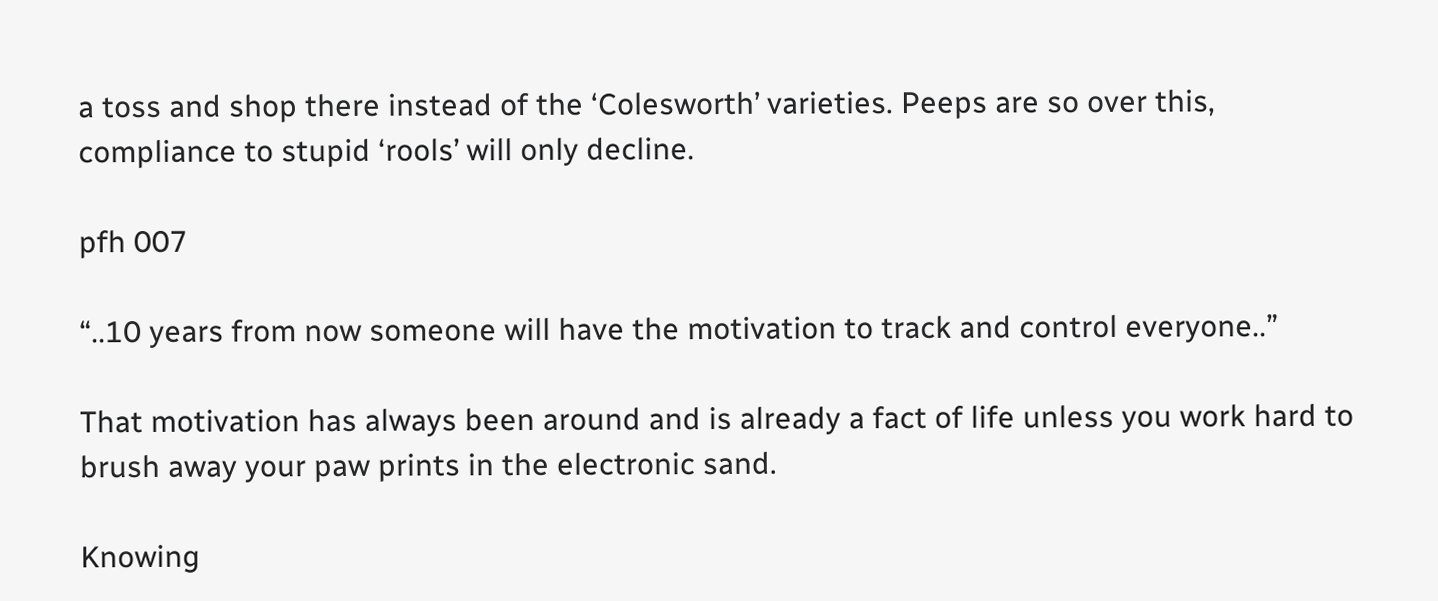a toss and shop there instead of the ‘Colesworth’ varieties. Peeps are so over this, compliance to stupid ‘rools’ will only decline.

pfh 007

“..10 years from now someone will have the motivation to track and control everyone..”

That motivation has always been around and is already a fact of life unless you work hard to brush away your paw prints in the electronic sand.

Knowing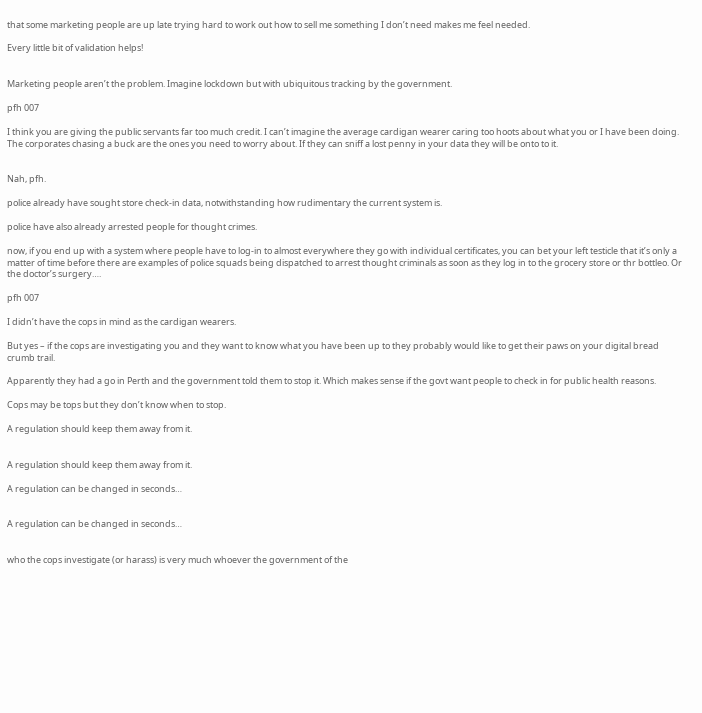that some marketing people are up late trying hard to work out how to sell me something I don’t need makes me feel needed.

Every little bit of validation helps!


Marketing people aren’t the problem. Imagine lockdown but with ubiquitous tracking by the government.

pfh 007

I think you are giving the public servants far too much credit. I can’t imagine the average cardigan wearer caring too hoots about what you or I have been doing. The corporates chasing a buck are the ones you need to worry about. If they can sniff a lost penny in your data they will be onto to it.


Nah, pfh.

police already have sought store check-in data, notwithstanding how rudimentary the current system is.

police have also already arrested people for thought crimes.

now, if you end up with a system where people have to log-in to almost everywhere they go with individual certificates, you can bet your left testicle that it’s only a matter of time before there are examples of police squads being dispatched to arrest thought criminals as soon as they log in to the grocery store or thr bottleo. Or the doctor’s surgery….

pfh 007

I didn’t have the cops in mind as the cardigan wearers.

But yes – if the cops are investigating you and they want to know what you have been up to they probably would like to get their paws on your digital bread crumb trail.

Apparently they had a go in Perth and the government told them to stop it. Which makes sense if the govt want people to check in for public health reasons.

Cops may be tops but they don’t know when to stop.

A regulation should keep them away from it.


A regulation should keep them away from it.

A regulation can be changed in seconds…


A regulation can be changed in seconds…


who the cops investigate (or harass) is very much whoever the government of the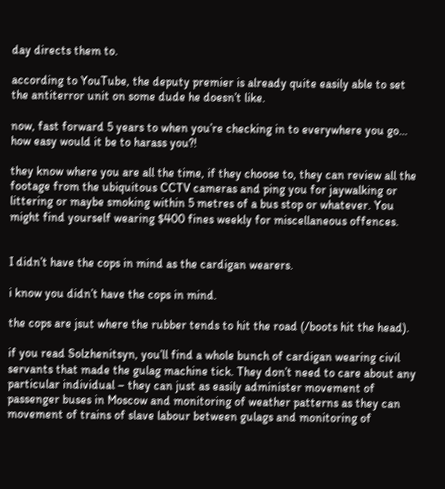day directs them to.

according to YouTube, the deputy premier is already quite easily able to set the antiterror unit on some dude he doesn’t like.

now, fast forward 5 years to when you’re checking in to everywhere you go… how easy would it be to harass you?!

they know where you are all the time, if they choose to, they can review all the footage from the ubiquitous CCTV cameras and ping you for jaywalking or littering or maybe smoking within 5 metres of a bus stop or whatever. You might find yourself wearing $400 fines weekly for miscellaneous offences.


I didn’t have the cops in mind as the cardigan wearers.

i know you didn’t have the cops in mind.

the cops are jsut where the rubber tends to hit the road (/boots hit the head).

if you read Solzhenitsyn, you’ll find a whole bunch of cardigan wearing civil servants that made the gulag machine tick. They don’t need to care about any particular individual – they can just as easily administer movement of passenger buses in Moscow and monitoring of weather patterns as they can movement of trains of slave labour between gulags and monitoring of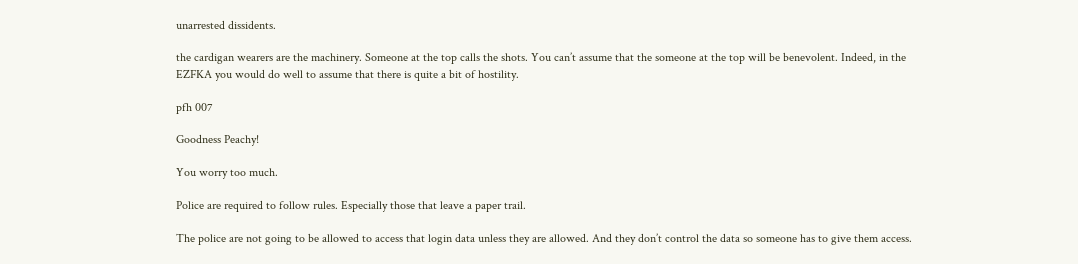unarrested dissidents.

the cardigan wearers are the machinery. Someone at the top calls the shots. You can’t assume that the someone at the top will be benevolent. Indeed, in the EZFKA you would do well to assume that there is quite a bit of hostility.

pfh 007

Goodness Peachy!

You worry too much.

Police are required to follow rules. Especially those that leave a paper trail.

The police are not going to be allowed to access that login data unless they are allowed. And they don’t control the data so someone has to give them access.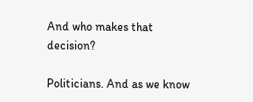And who makes that decision?

Politicians. And as we know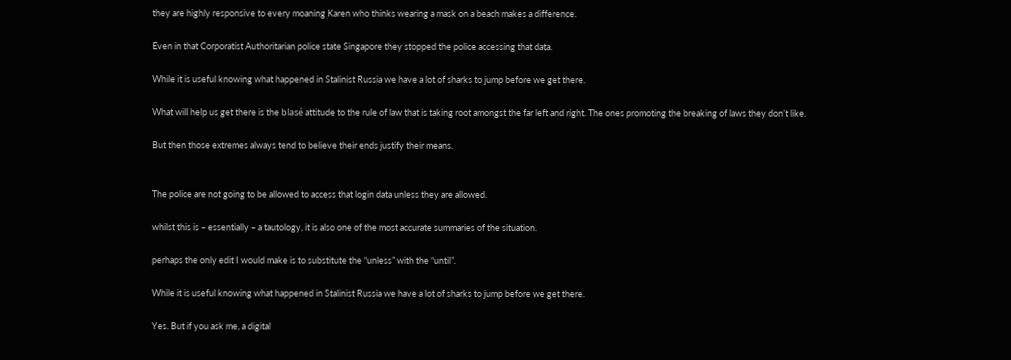they are highly responsive to every moaning Karen who thinks wearing a mask on a beach makes a difference.

Even in that Corporatist Authoritarian police state Singapore they stopped the police accessing that data.

While it is useful knowing what happened in Stalinist Russia we have a lot of sharks to jump before we get there.

What will help us get there is the blasé attitude to the rule of law that is taking root amongst the far left and right. The ones promoting the breaking of laws they don’t like.

But then those extremes always tend to believe their ends justify their means.


The police are not going to be allowed to access that login data unless they are allowed.

whilst this is – essentially – a tautology, it is also one of the most accurate summaries of the situation.

perhaps the only edit I would make is to substitute the “unless” with the “until”.

While it is useful knowing what happened in Stalinist Russia we have a lot of sharks to jump before we get there.

Yes. But if you ask me, a digital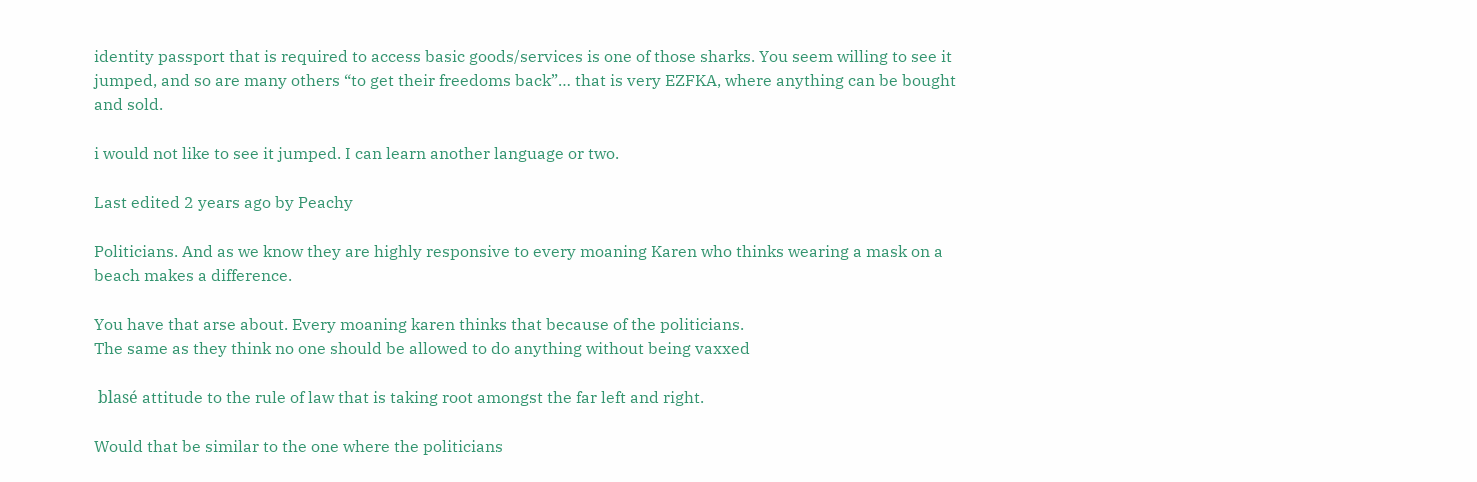identity passport that is required to access basic goods/services is one of those sharks. You seem willing to see it jumped, and so are many others “to get their freedoms back”… that is very EZFKA, where anything can be bought and sold.

i would not like to see it jumped. I can learn another language or two.

Last edited 2 years ago by Peachy

Politicians. And as we know they are highly responsive to every moaning Karen who thinks wearing a mask on a beach makes a difference.

You have that arse about. Every moaning karen thinks that because of the politicians.
The same as they think no one should be allowed to do anything without being vaxxed

 blasé attitude to the rule of law that is taking root amongst the far left and right.

Would that be similar to the one where the politicians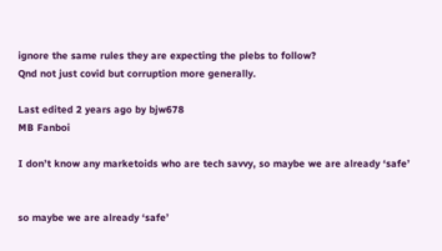ignore the same rules they are expecting the plebs to follow?
Qnd not just covid but corruption more generally.

Last edited 2 years ago by bjw678
MB Fanboi

I don’t know any marketoids who are tech savvy, so maybe we are already ‘safe’


so maybe we are already ‘safe’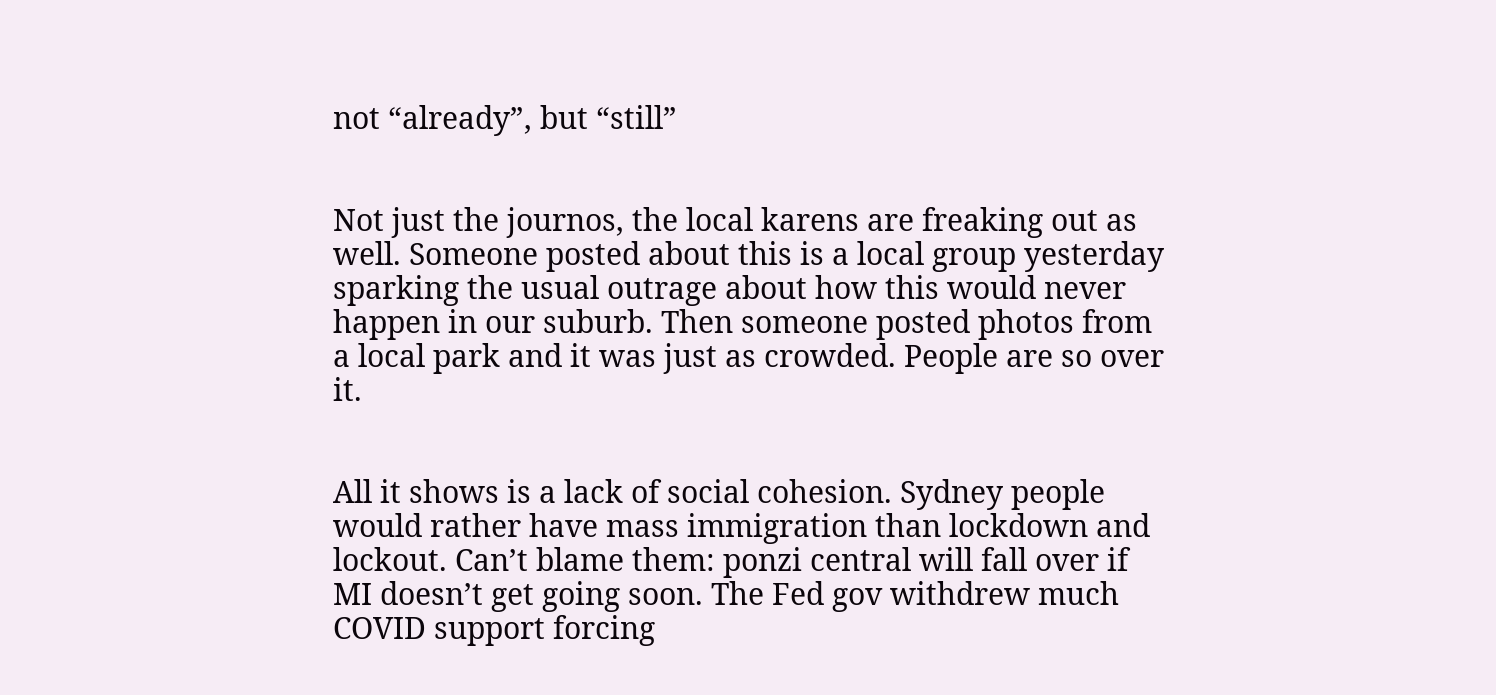not “already”, but “still”


Not just the journos, the local karens are freaking out as well. Someone posted about this is a local group yesterday sparking the usual outrage about how this would never happen in our suburb. Then someone posted photos from a local park and it was just as crowded. People are so over it.


All it shows is a lack of social cohesion. Sydney people would rather have mass immigration than lockdown and lockout. Can’t blame them: ponzi central will fall over if MI doesn’t get going soon. The Fed gov withdrew much COVID support forcing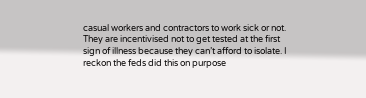casual workers and contractors to work sick or not. They are incentivised not to get tested at the first sign of illness because they can’t afford to isolate. I reckon the feds did this on purpose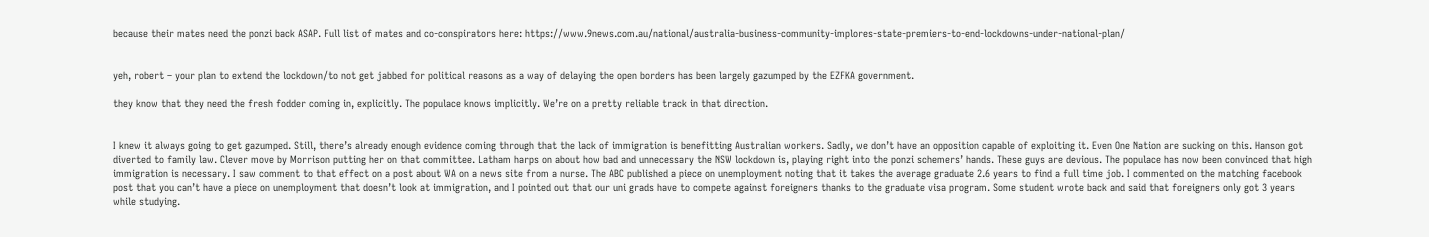because their mates need the ponzi back ASAP. Full list of mates and co-conspirators here: https://www.9news.com.au/national/australia-business-community-implores-state-premiers-to-end-lockdowns-under-national-plan/


yeh, robert – your plan to extend the lockdown/to not get jabbed for political reasons as a way of delaying the open borders has been largely gazumped by the EZFKA government.

they know that they need the fresh fodder coming in, explicitly. The populace knows implicitly. We’re on a pretty reliable track in that direction.


I knew it always going to get gazumped. Still, there’s already enough evidence coming through that the lack of immigration is benefitting Australian workers. Sadly, we don’t have an opposition capable of exploiting it. Even One Nation are sucking on this. Hanson got diverted to family law. Clever move by Morrison putting her on that committee. Latham harps on about how bad and unnecessary the NSW lockdown is, playing right into the ponzi schemers’ hands. These guys are devious. The populace has now been convinced that high immigration is necessary. I saw comment to that effect on a post about WA on a news site from a nurse. The ABC published a piece on unemployment noting that it takes the average graduate 2.6 years to find a full time job. I commented on the matching facebook post that you can’t have a piece on unemployment that doesn’t look at immigration, and I pointed out that our uni grads have to compete against foreigners thanks to the graduate visa program. Some student wrote back and said that foreigners only got 3 years while studying.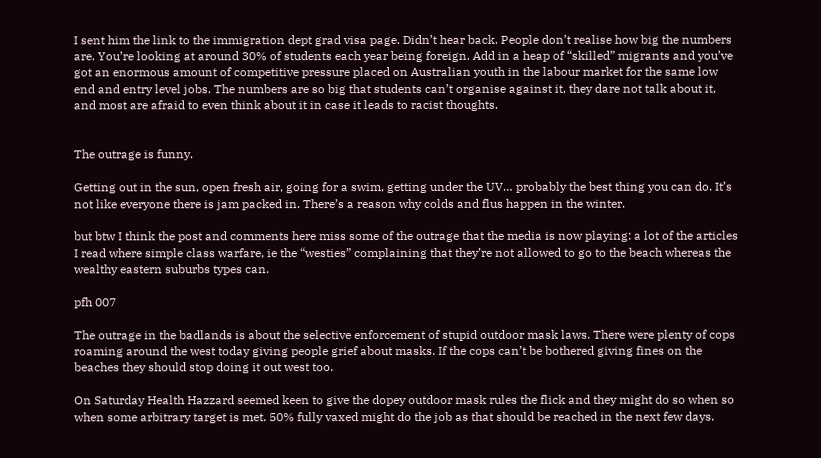I sent him the link to the immigration dept grad visa page. Didn’t hear back. People don’t realise how big the numbers are. You’re looking at around 30% of students each year being foreign. Add in a heap of “skilled” migrants and you’ve got an enormous amount of competitive pressure placed on Australian youth in the labour market for the same low end and entry level jobs. The numbers are so big that students can’t organise against it, they dare not talk about it, and most are afraid to even think about it in case it leads to racist thoughts.


The outrage is funny.

Getting out in the sun, open fresh air, going for a swim, getting under the UV… probably the best thing you can do. It’s not like everyone there is jam packed in. There’s a reason why colds and flus happen in the winter.

but btw I think the post and comments here miss some of the outrage that the media is now playing: a lot of the articles I read where simple class warfare, ie the “westies” complaining that they’re not allowed to go to the beach whereas the wealthy eastern suburbs types can.

pfh 007

The outrage in the badlands is about the selective enforcement of stupid outdoor mask laws. There were plenty of cops roaming around the west today giving people grief about masks. If the cops can’t be bothered giving fines on the beaches they should stop doing it out west too.

On Saturday Health Hazzard seemed keen to give the dopey outdoor mask rules the flick and they might do so when so when some arbitrary target is met. 50% fully vaxed might do the job as that should be reached in the next few days.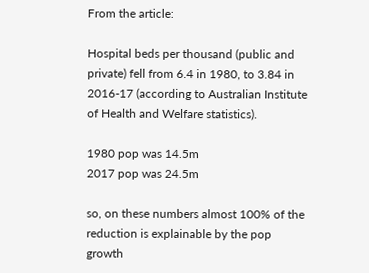From the article:

Hospital beds per thousand (public and private) fell from 6.4 in 1980, to 3.84 in 2016-17 (according to Australian Institute of Health and Welfare statistics).

1980 pop was 14.5m
2017 pop was 24.5m

so, on these numbers almost 100% of the reduction is explainable by the pop growth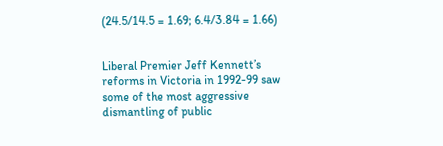(24.5/14.5 = 1.69; 6.4/3.84 = 1.66)


Liberal Premier Jeff Kennett’s reforms in Victoria in 1992-99 saw some of the most aggressive dismantling of public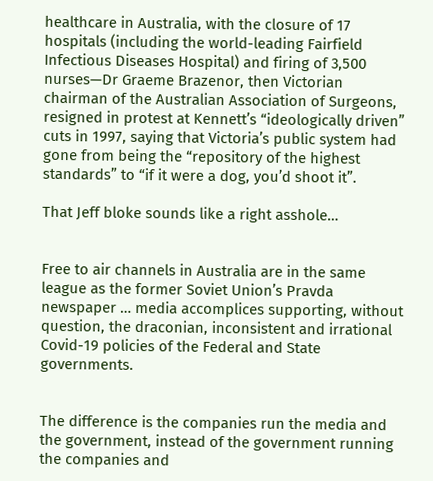healthcare in Australia, with the closure of 17 hospitals (including the world-leading Fairfield Infectious Diseases Hospital) and firing of 3,500 nurses—Dr Graeme Brazenor, then Victorian chairman of the Australian Association of Surgeons, resigned in protest at Kennett’s “ideologically driven” cuts in 1997, saying that Victoria’s public system had gone from being the “repository of the highest standards” to “if it were a dog, you’d shoot it”.

That Jeff bloke sounds like a right asshole…


Free to air channels in Australia are in the same league as the former Soviet Union’s Pravda newspaper … media accomplices supporting, without question, the draconian, inconsistent and irrational Covid-19 policies of the Federal and State governments.


The difference is the companies run the media and the government, instead of the government running the companies and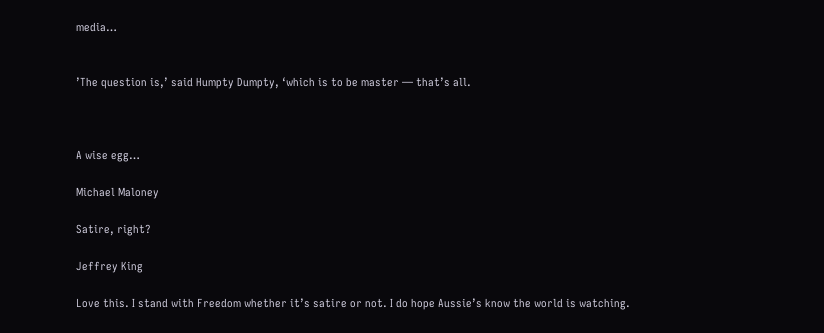media…


’The question is,’ said Humpty Dumpty, ‘which is to be master — that’s all.



A wise egg…

Michael Maloney

Satire, right?

Jeffrey King

Love this. I stand with Freedom whether it’s satire or not. I do hope Aussie’s know the world is watching.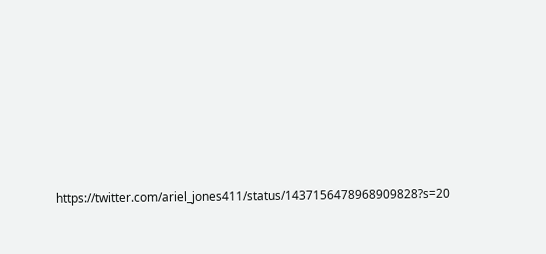https://twitter.com/ariel_jones411/status/1437156478968909828?s=20